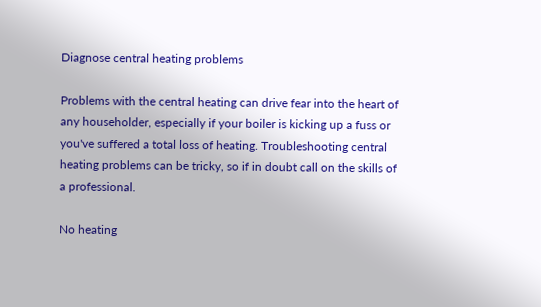Diagnose central heating problems

Problems with the central heating can drive fear into the heart of any householder, especially if your boiler is kicking up a fuss or you've suffered a total loss of heating. Troubleshooting central heating problems can be tricky, so if in doubt call on the skills of a professional.

No heating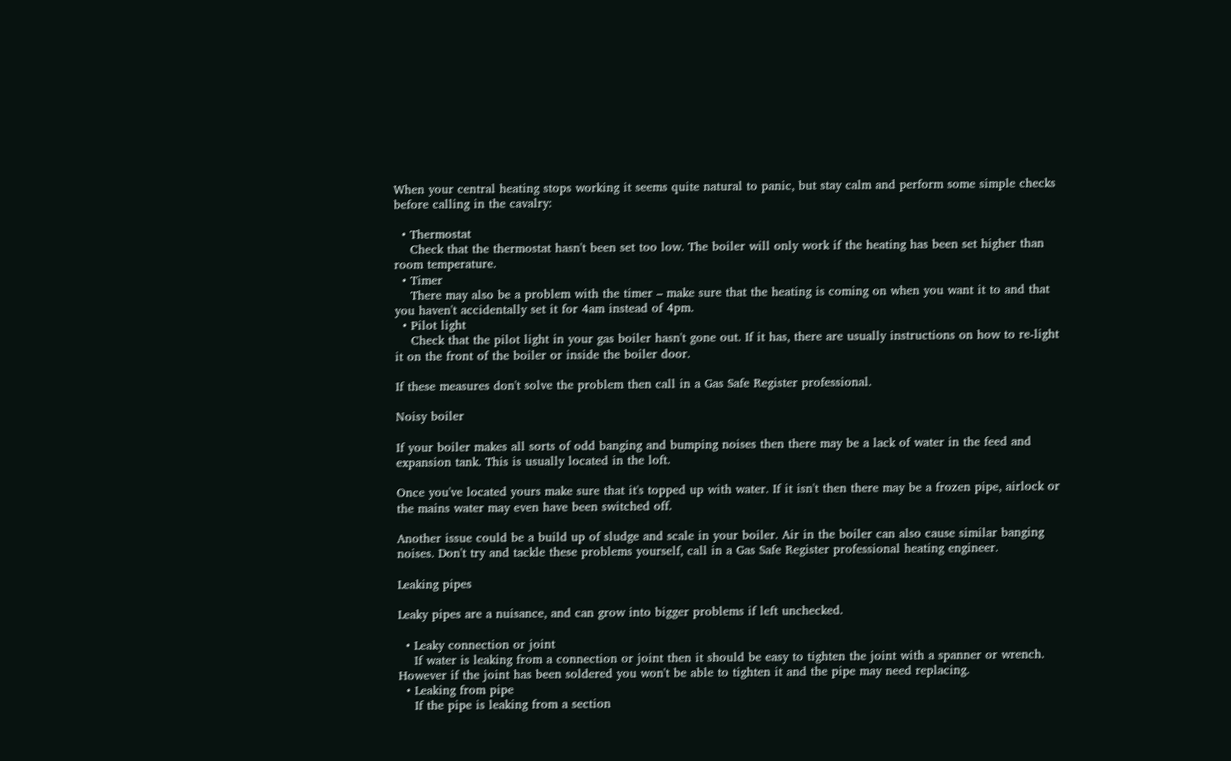When your central heating stops working it seems quite natural to panic, but stay calm and perform some simple checks before calling in the cavalry:

  • Thermostat
    Check that the thermostat hasn't been set too low. The boiler will only work if the heating has been set higher than room temperature.
  • Timer
    There may also be a problem with the timer – make sure that the heating is coming on when you want it to and that you haven't accidentally set it for 4am instead of 4pm.
  • Pilot light
    Check that the pilot light in your gas boiler hasn't gone out. If it has, there are usually instructions on how to re-light it on the front of the boiler or inside the boiler door.

If these measures don't solve the problem then call in a Gas Safe Register professional.

Noisy boiler

If your boiler makes all sorts of odd banging and bumping noises then there may be a lack of water in the feed and expansion tank. This is usually located in the loft.

Once you've located yours make sure that it's topped up with water. If it isn't then there may be a frozen pipe, airlock or the mains water may even have been switched off.

Another issue could be a build up of sludge and scale in your boiler. Air in the boiler can also cause similar banging noises. Don't try and tackle these problems yourself, call in a Gas Safe Register professional heating engineer.

Leaking pipes

Leaky pipes are a nuisance, and can grow into bigger problems if left unchecked.

  • Leaky connection or joint
    If water is leaking from a connection or joint then it should be easy to tighten the joint with a spanner or wrench. However if the joint has been soldered you won't be able to tighten it and the pipe may need replacing.
  • Leaking from pipe
    If the pipe is leaking from a section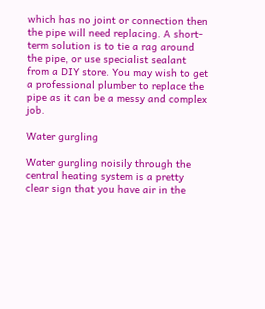which has no joint or connection then the pipe will need replacing. A short-term solution is to tie a rag around the pipe, or use specialist sealant from a DIY store. You may wish to get a professional plumber to replace the pipe as it can be a messy and complex job.

Water gurgling

Water gurgling noisily through the central heating system is a pretty clear sign that you have air in the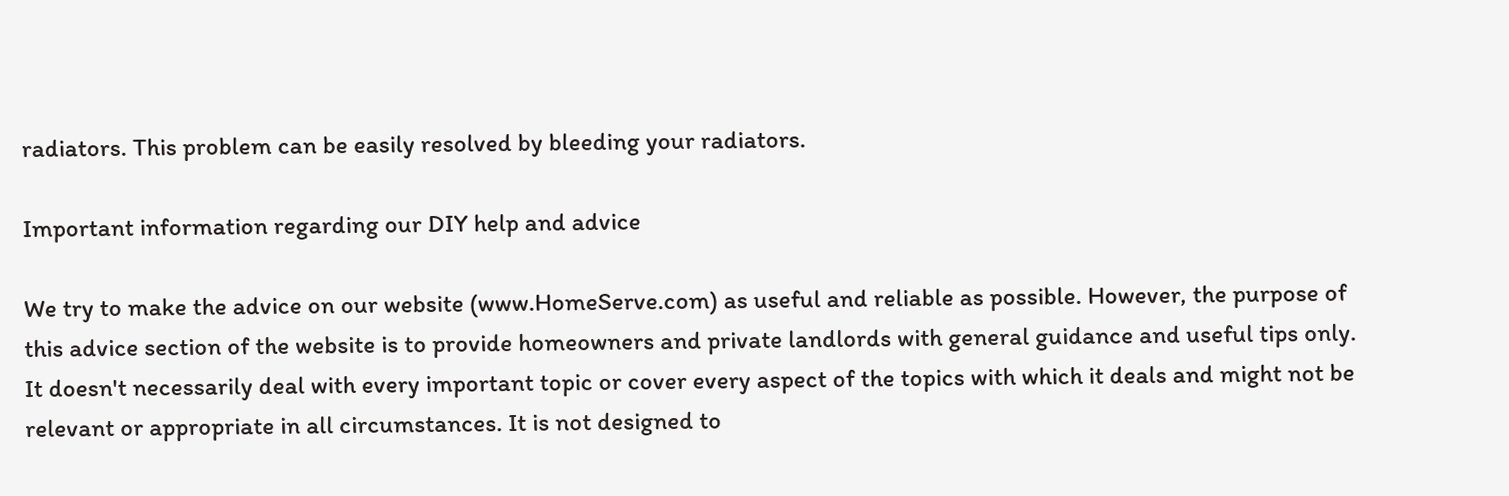radiators. This problem can be easily resolved by bleeding your radiators.

Important information regarding our DIY help and advice

We try to make the advice on our website (www.HomeServe.com) as useful and reliable as possible. However, the purpose of this advice section of the website is to provide homeowners and private landlords with general guidance and useful tips only. It doesn't necessarily deal with every important topic or cover every aspect of the topics with which it deals and might not be relevant or appropriate in all circumstances. It is not designed to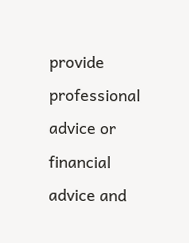provide professional advice or financial advice and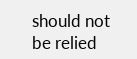should not be relied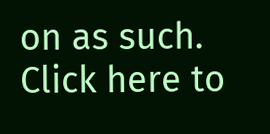on as such. Click here to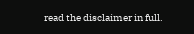read the disclaimer in full.